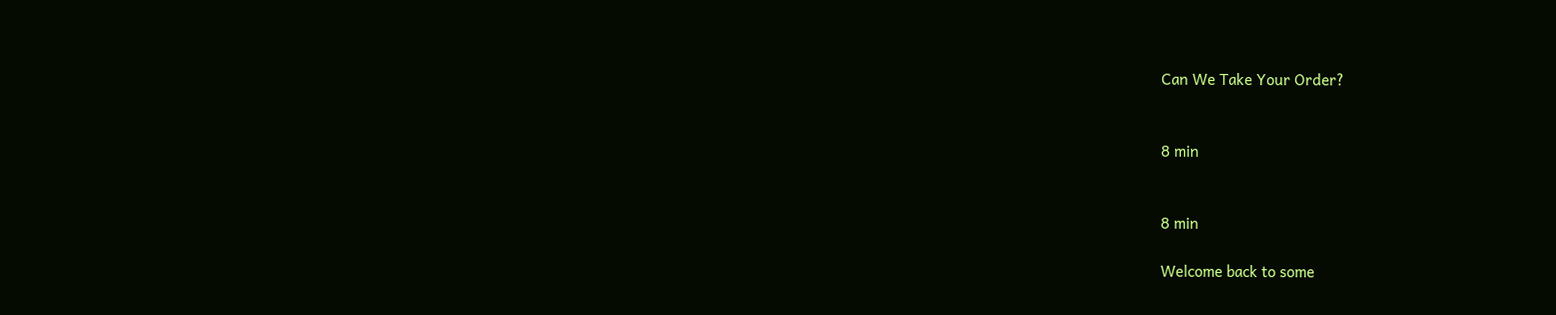Can We Take Your Order?


8 min


8 min

Welcome back to some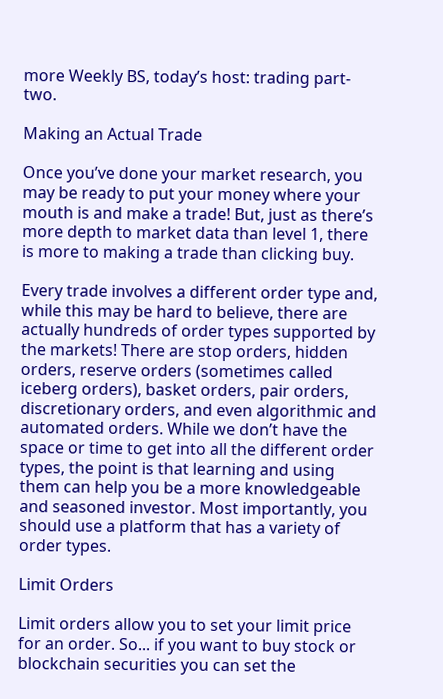more Weekly BS, today’s host: trading part-two.

Making an Actual Trade

Once you’ve done your market research, you may be ready to put your money where your mouth is and make a trade! But, just as there’s more depth to market data than level 1, there is more to making a trade than clicking buy.

Every trade involves a different order type and, while this may be hard to believe, there are actually hundreds of order types supported by the markets! There are stop orders, hidden orders, reserve orders (sometimes called iceberg orders), basket orders, pair orders, discretionary orders, and even algorithmic and automated orders. While we don’t have the space or time to get into all the different order types, the point is that learning and using them can help you be a more knowledgeable and seasoned investor. Most importantly, you should use a platform that has a variety of order types.

Limit Orders

Limit orders allow you to set your limit price for an order. So... if you want to buy stock or blockchain securities you can set the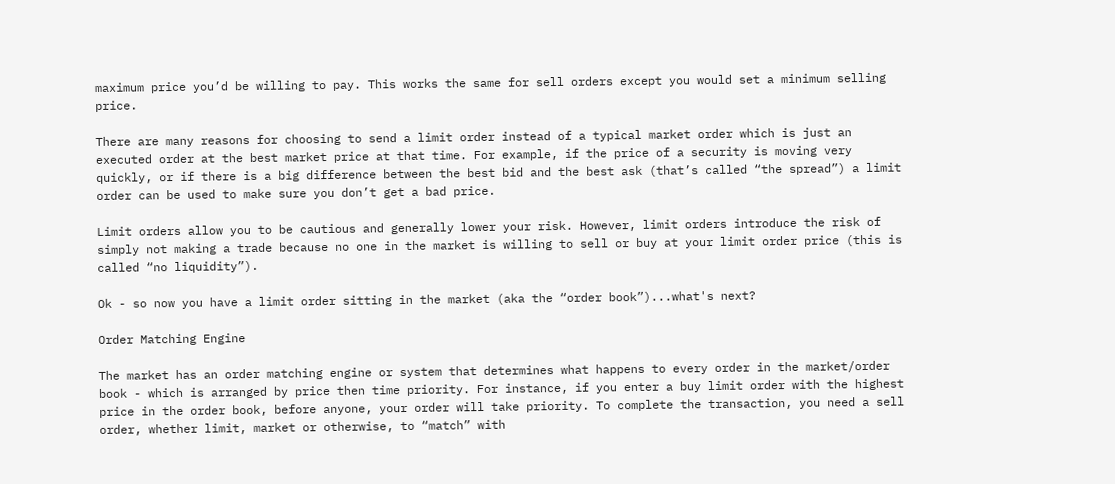maximum price you’d be willing to pay. This works the same for sell orders except you would set a minimum selling price.

There are many reasons for choosing to send a limit order instead of a typical market order which is just an executed order at the best market price at that time. For example, if the price of a security is moving very quickly, or if there is a big difference between the best bid and the best ask (that’s called “the spread”) a limit order can be used to make sure you don’t get a bad price.

Limit orders allow you to be cautious and generally lower your risk. However, limit orders introduce the risk of simply not making a trade because no one in the market is willing to sell or buy at your limit order price (this is called “no liquidity”).

Ok - so now you have a limit order sitting in the market (aka the “order book”)...what's next?

Order Matching Engine

The market has an order matching engine or system that determines what happens to every order in the market/order book - which is arranged by price then time priority. For instance, if you enter a buy limit order with the highest price in the order book, before anyone, your order will take priority. To complete the transaction, you need a sell order, whether limit, market or otherwise, to “match” with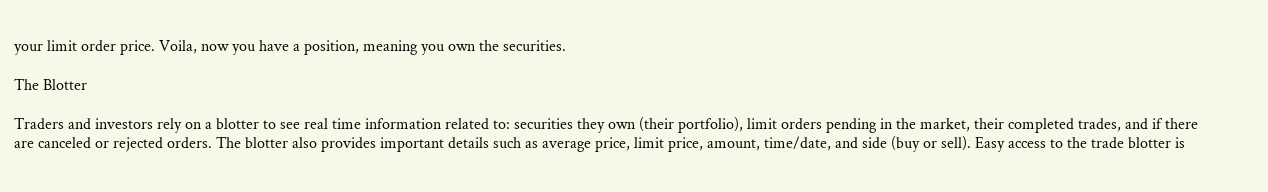your limit order price. Voila, now you have a position, meaning you own the securities.

The Blotter

Traders and investors rely on a blotter to see real time information related to: securities they own (their portfolio), limit orders pending in the market, their completed trades, and if there are canceled or rejected orders. The blotter also provides important details such as average price, limit price, amount, time/date, and side (buy or sell). Easy access to the trade blotter is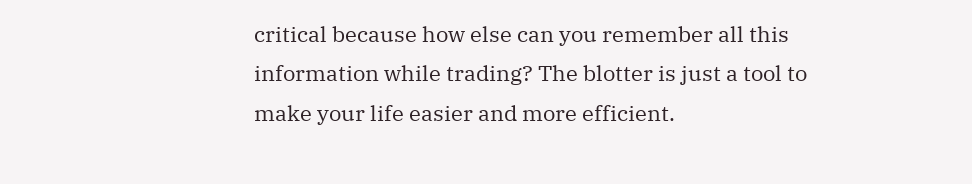critical because how else can you remember all this information while trading? The blotter is just a tool to make your life easier and more efficient.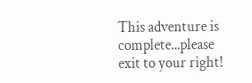This adventure is complete...please exit to your right!